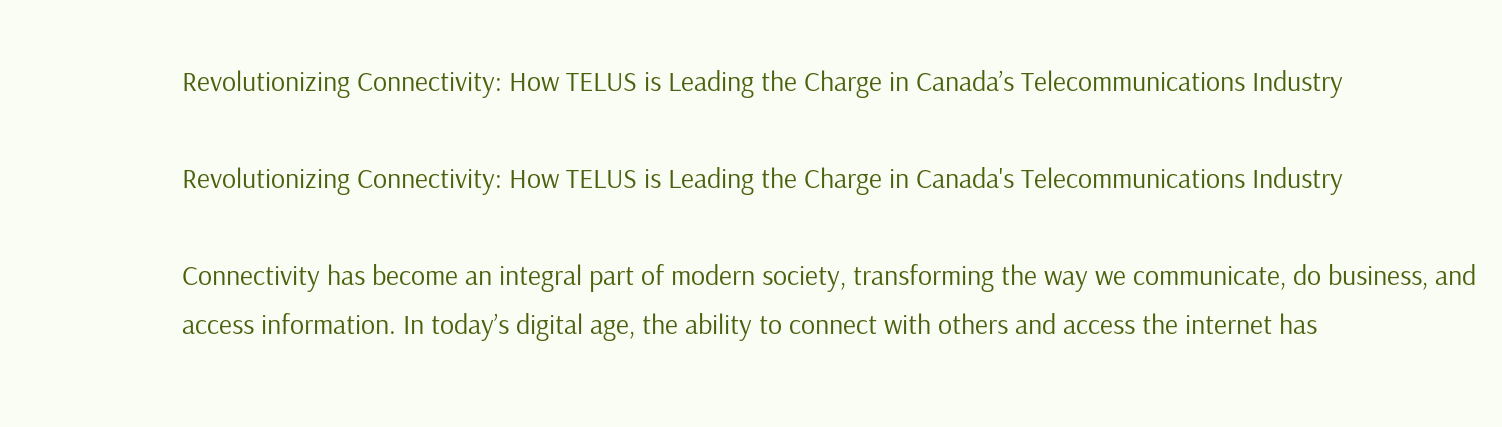Revolutionizing Connectivity: How TELUS is Leading the Charge in Canada’s Telecommunications Industry

Revolutionizing Connectivity: How TELUS is Leading the Charge in Canada's Telecommunications Industry

Connectivity has become an integral part of modern society, transforming the way we communicate, do business, and access information. In today’s digital age, the ability to connect with others and access the internet has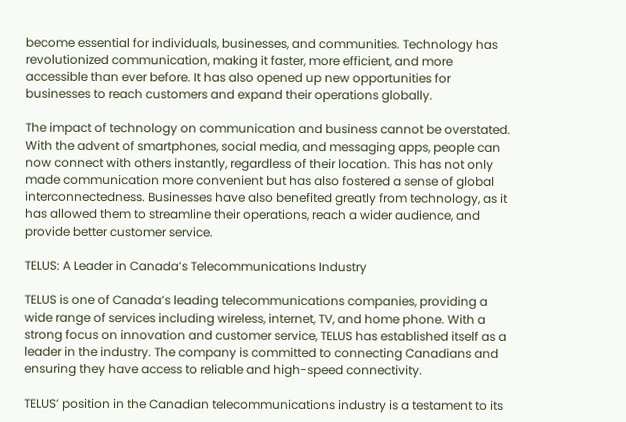become essential for individuals, businesses, and communities. Technology has revolutionized communication, making it faster, more efficient, and more accessible than ever before. It has also opened up new opportunities for businesses to reach customers and expand their operations globally.

The impact of technology on communication and business cannot be overstated. With the advent of smartphones, social media, and messaging apps, people can now connect with others instantly, regardless of their location. This has not only made communication more convenient but has also fostered a sense of global interconnectedness. Businesses have also benefited greatly from technology, as it has allowed them to streamline their operations, reach a wider audience, and provide better customer service.

TELUS: A Leader in Canada’s Telecommunications Industry

TELUS is one of Canada’s leading telecommunications companies, providing a wide range of services including wireless, internet, TV, and home phone. With a strong focus on innovation and customer service, TELUS has established itself as a leader in the industry. The company is committed to connecting Canadians and ensuring they have access to reliable and high-speed connectivity.

TELUS’ position in the Canadian telecommunications industry is a testament to its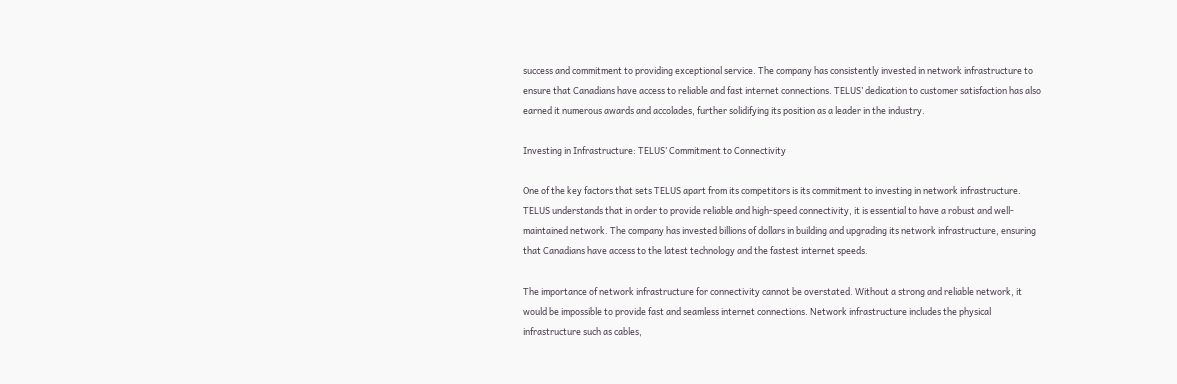success and commitment to providing exceptional service. The company has consistently invested in network infrastructure to ensure that Canadians have access to reliable and fast internet connections. TELUS’ dedication to customer satisfaction has also earned it numerous awards and accolades, further solidifying its position as a leader in the industry.

Investing in Infrastructure: TELUS’ Commitment to Connectivity

One of the key factors that sets TELUS apart from its competitors is its commitment to investing in network infrastructure. TELUS understands that in order to provide reliable and high-speed connectivity, it is essential to have a robust and well-maintained network. The company has invested billions of dollars in building and upgrading its network infrastructure, ensuring that Canadians have access to the latest technology and the fastest internet speeds.

The importance of network infrastructure for connectivity cannot be overstated. Without a strong and reliable network, it would be impossible to provide fast and seamless internet connections. Network infrastructure includes the physical infrastructure such as cables,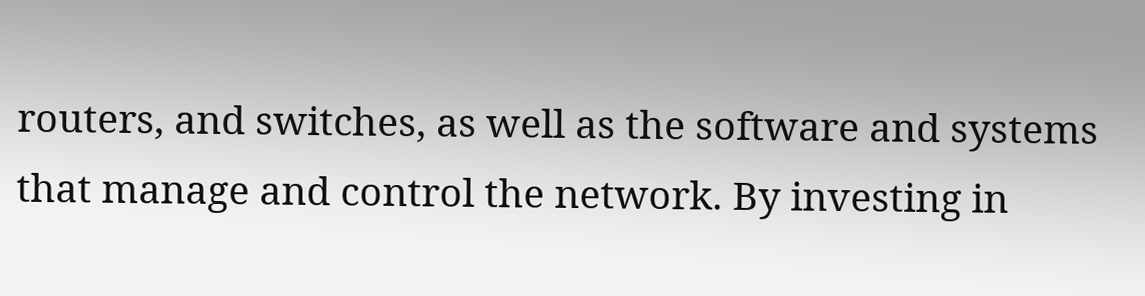routers, and switches, as well as the software and systems that manage and control the network. By investing in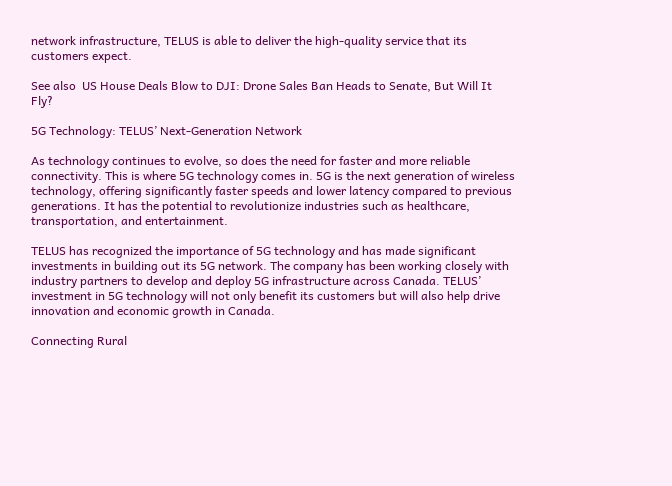network infrastructure, TELUS is able to deliver the high-quality service that its customers expect.

See also  US House Deals Blow to DJI: Drone Sales Ban Heads to Senate, But Will It Fly?

5G Technology: TELUS’ Next-Generation Network

As technology continues to evolve, so does the need for faster and more reliable connectivity. This is where 5G technology comes in. 5G is the next generation of wireless technology, offering significantly faster speeds and lower latency compared to previous generations. It has the potential to revolutionize industries such as healthcare, transportation, and entertainment.

TELUS has recognized the importance of 5G technology and has made significant investments in building out its 5G network. The company has been working closely with industry partners to develop and deploy 5G infrastructure across Canada. TELUS’ investment in 5G technology will not only benefit its customers but will also help drive innovation and economic growth in Canada.

Connecting Rural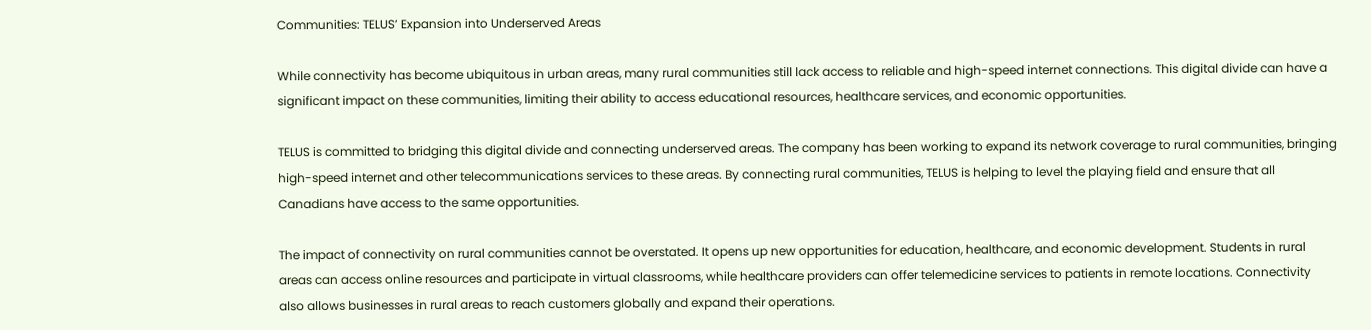Communities: TELUS’ Expansion into Underserved Areas

While connectivity has become ubiquitous in urban areas, many rural communities still lack access to reliable and high-speed internet connections. This digital divide can have a significant impact on these communities, limiting their ability to access educational resources, healthcare services, and economic opportunities.

TELUS is committed to bridging this digital divide and connecting underserved areas. The company has been working to expand its network coverage to rural communities, bringing high-speed internet and other telecommunications services to these areas. By connecting rural communities, TELUS is helping to level the playing field and ensure that all Canadians have access to the same opportunities.

The impact of connectivity on rural communities cannot be overstated. It opens up new opportunities for education, healthcare, and economic development. Students in rural areas can access online resources and participate in virtual classrooms, while healthcare providers can offer telemedicine services to patients in remote locations. Connectivity also allows businesses in rural areas to reach customers globally and expand their operations.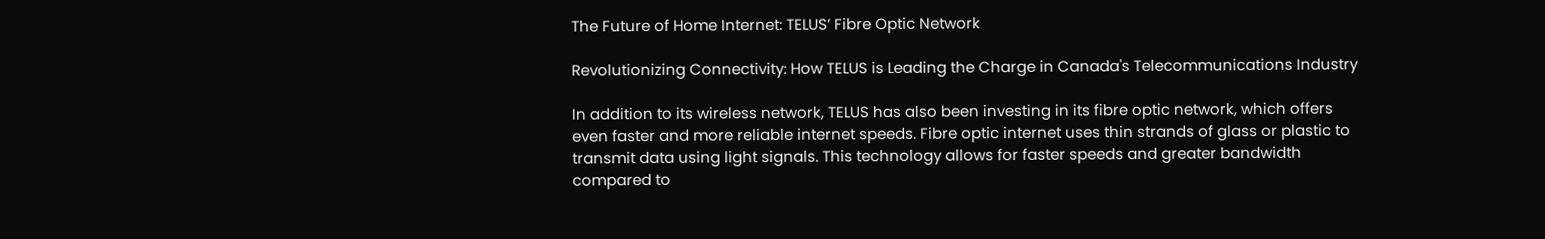The Future of Home Internet: TELUS’ Fibre Optic Network

Revolutionizing Connectivity: How TELUS is Leading the Charge in Canada's Telecommunications Industry

In addition to its wireless network, TELUS has also been investing in its fibre optic network, which offers even faster and more reliable internet speeds. Fibre optic internet uses thin strands of glass or plastic to transmit data using light signals. This technology allows for faster speeds and greater bandwidth compared to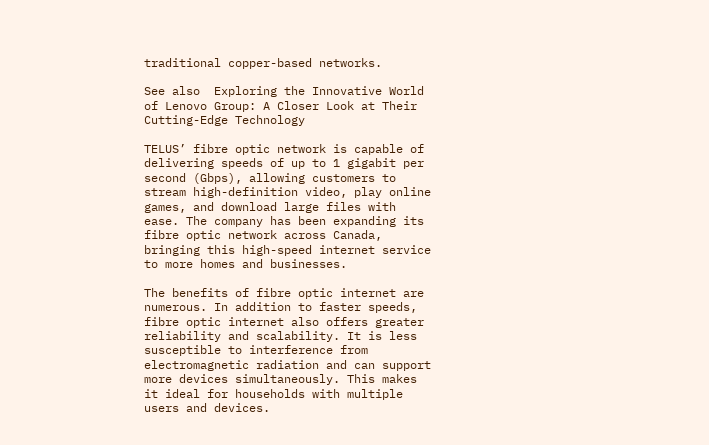traditional copper-based networks.

See also  Exploring the Innovative World of Lenovo Group: A Closer Look at Their Cutting-Edge Technology

TELUS’ fibre optic network is capable of delivering speeds of up to 1 gigabit per second (Gbps), allowing customers to stream high-definition video, play online games, and download large files with ease. The company has been expanding its fibre optic network across Canada, bringing this high-speed internet service to more homes and businesses.

The benefits of fibre optic internet are numerous. In addition to faster speeds, fibre optic internet also offers greater reliability and scalability. It is less susceptible to interference from electromagnetic radiation and can support more devices simultaneously. This makes it ideal for households with multiple users and devices.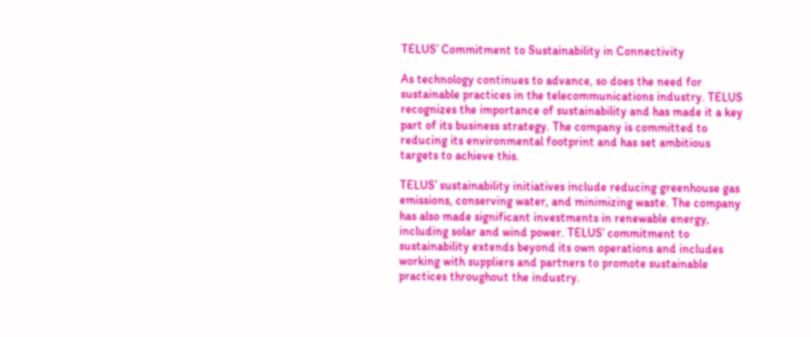TELUS’ Commitment to Sustainability in Connectivity

As technology continues to advance, so does the need for sustainable practices in the telecommunications industry. TELUS recognizes the importance of sustainability and has made it a key part of its business strategy. The company is committed to reducing its environmental footprint and has set ambitious targets to achieve this.

TELUS’ sustainability initiatives include reducing greenhouse gas emissions, conserving water, and minimizing waste. The company has also made significant investments in renewable energy, including solar and wind power. TELUS’ commitment to sustainability extends beyond its own operations and includes working with suppliers and partners to promote sustainable practices throughout the industry.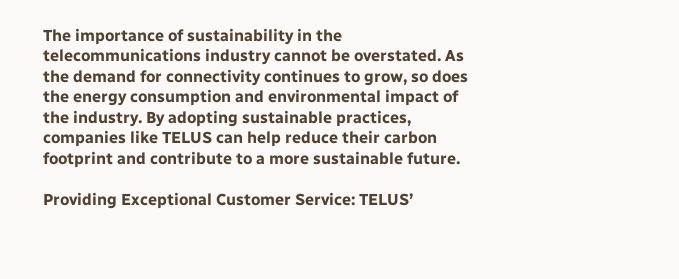The importance of sustainability in the telecommunications industry cannot be overstated. As the demand for connectivity continues to grow, so does the energy consumption and environmental impact of the industry. By adopting sustainable practices, companies like TELUS can help reduce their carbon footprint and contribute to a more sustainable future.

Providing Exceptional Customer Service: TELUS’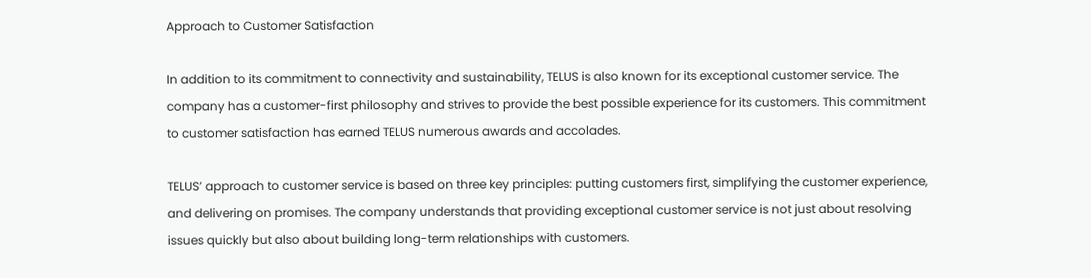Approach to Customer Satisfaction

In addition to its commitment to connectivity and sustainability, TELUS is also known for its exceptional customer service. The company has a customer-first philosophy and strives to provide the best possible experience for its customers. This commitment to customer satisfaction has earned TELUS numerous awards and accolades.

TELUS’ approach to customer service is based on three key principles: putting customers first, simplifying the customer experience, and delivering on promises. The company understands that providing exceptional customer service is not just about resolving issues quickly but also about building long-term relationships with customers.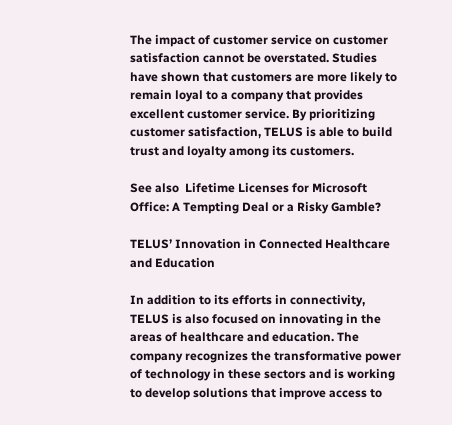The impact of customer service on customer satisfaction cannot be overstated. Studies have shown that customers are more likely to remain loyal to a company that provides excellent customer service. By prioritizing customer satisfaction, TELUS is able to build trust and loyalty among its customers.

See also  Lifetime Licenses for Microsoft Office: A Tempting Deal or a Risky Gamble?

TELUS’ Innovation in Connected Healthcare and Education

In addition to its efforts in connectivity, TELUS is also focused on innovating in the areas of healthcare and education. The company recognizes the transformative power of technology in these sectors and is working to develop solutions that improve access to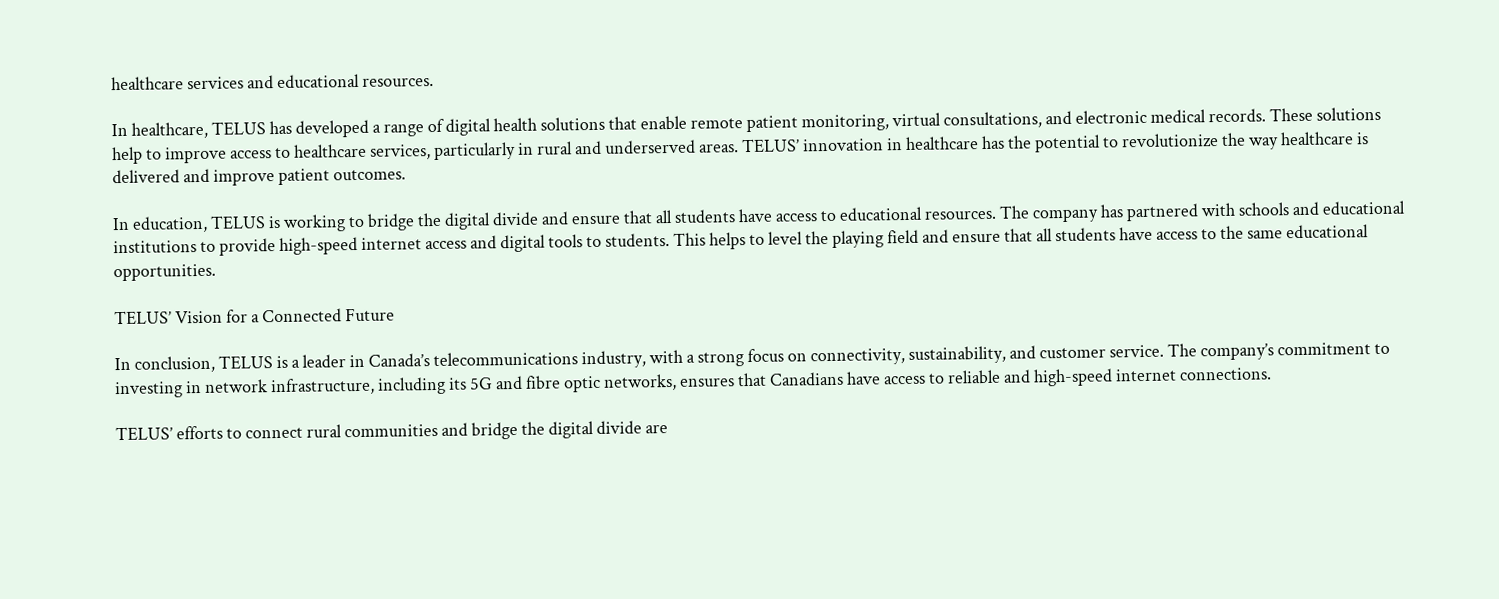healthcare services and educational resources.

In healthcare, TELUS has developed a range of digital health solutions that enable remote patient monitoring, virtual consultations, and electronic medical records. These solutions help to improve access to healthcare services, particularly in rural and underserved areas. TELUS’ innovation in healthcare has the potential to revolutionize the way healthcare is delivered and improve patient outcomes.

In education, TELUS is working to bridge the digital divide and ensure that all students have access to educational resources. The company has partnered with schools and educational institutions to provide high-speed internet access and digital tools to students. This helps to level the playing field and ensure that all students have access to the same educational opportunities.

TELUS’ Vision for a Connected Future

In conclusion, TELUS is a leader in Canada’s telecommunications industry, with a strong focus on connectivity, sustainability, and customer service. The company’s commitment to investing in network infrastructure, including its 5G and fibre optic networks, ensures that Canadians have access to reliable and high-speed internet connections.

TELUS’ efforts to connect rural communities and bridge the digital divide are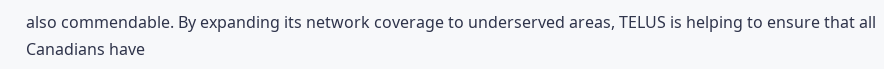also commendable. By expanding its network coverage to underserved areas, TELUS is helping to ensure that all Canadians have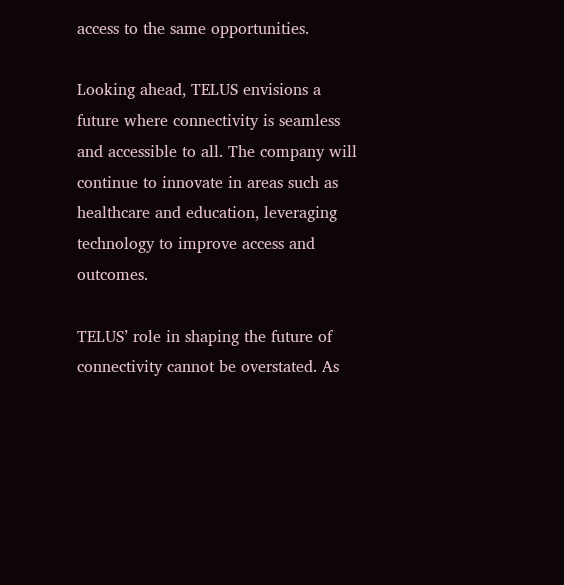access to the same opportunities.

Looking ahead, TELUS envisions a future where connectivity is seamless and accessible to all. The company will continue to innovate in areas such as healthcare and education, leveraging technology to improve access and outcomes.

TELUS’ role in shaping the future of connectivity cannot be overstated. As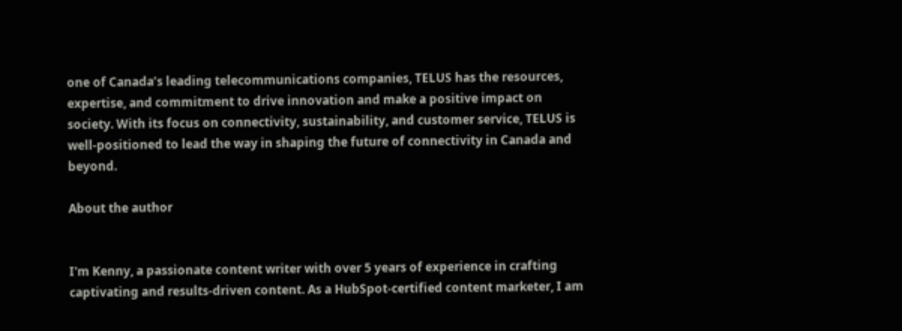one of Canada’s leading telecommunications companies, TELUS has the resources, expertise, and commitment to drive innovation and make a positive impact on society. With its focus on connectivity, sustainability, and customer service, TELUS is well-positioned to lead the way in shaping the future of connectivity in Canada and beyond.

About the author


I'm Kenny, a passionate content writer with over 5 years of experience in crafting captivating and results-driven content. As a HubSpot-certified content marketer, I am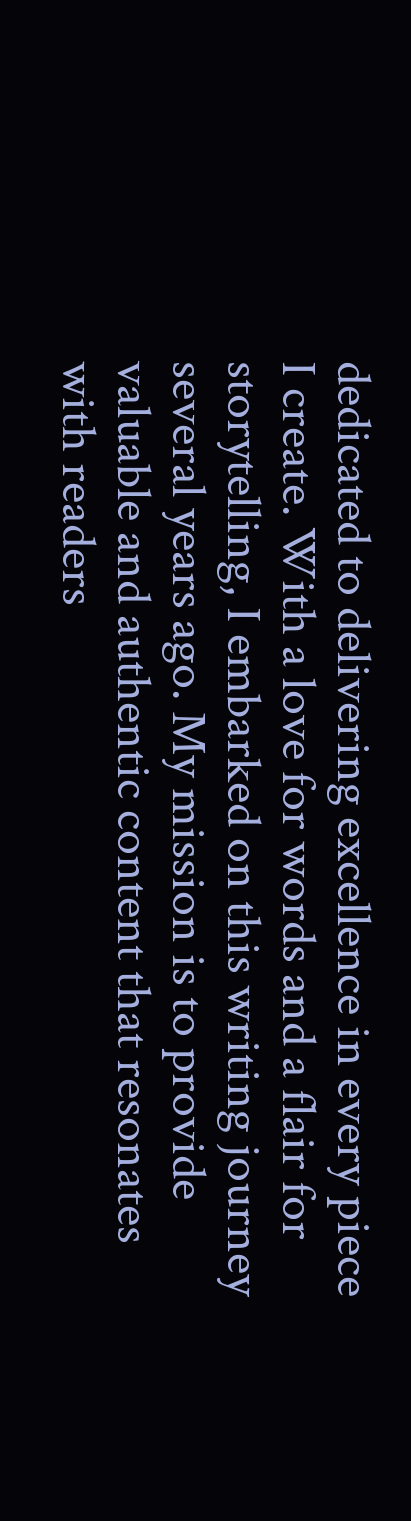dedicated to delivering excellence in every piece I create. With a love for words and a flair for storytelling, I embarked on this writing journey several years ago. My mission is to provide valuable and authentic content that resonates with readers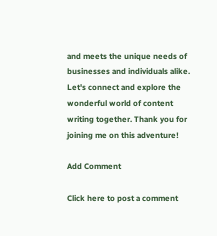and meets the unique needs of businesses and individuals alike. Let's connect and explore the wonderful world of content writing together. Thank you for joining me on this adventure!

Add Comment

Click here to post a comment